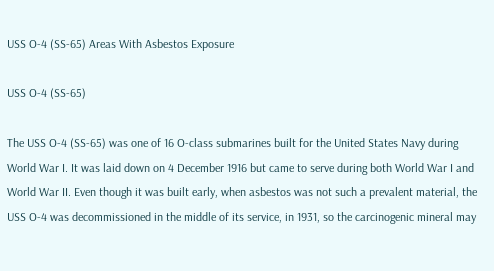USS O-4 (SS-65) Areas With Asbestos Exposure

USS O-4 (SS-65)

The USS O-4 (SS-65) was one of 16 O-class submarines built for the United States Navy during World War I. It was laid down on 4 December 1916 but came to serve during both World War I and World War II. Even though it was built early, when asbestos was not such a prevalent material, the USS O-4 was decommissioned in the middle of its service, in 1931, so the carcinogenic mineral may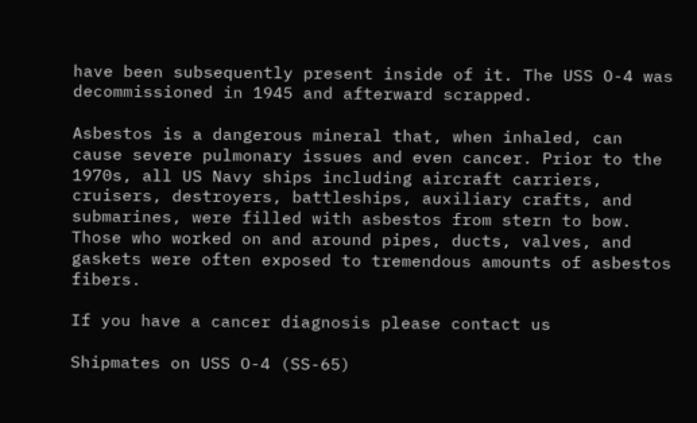have been subsequently present inside of it. The USS O-4 was decommissioned in 1945 and afterward scrapped.

Asbestos is a dangerous mineral that, when inhaled, can cause severe pulmonary issues and even cancer. Prior to the 1970s, all US Navy ships including aircraft carriers, cruisers, destroyers, battleships, auxiliary crafts, and submarines, were filled with asbestos from stern to bow. Those who worked on and around pipes, ducts, valves, and gaskets were often exposed to tremendous amounts of asbestos fibers.

If you have a cancer diagnosis please contact us

Shipmates on USS O-4 (SS-65)